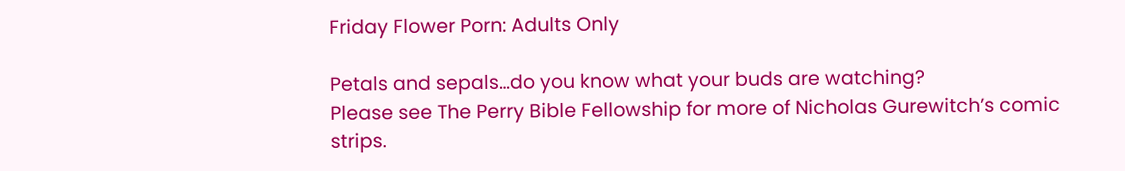Friday Flower Porn: Adults Only

Petals and sepals…do you know what your buds are watching?
Please see The Perry Bible Fellowship for more of Nicholas Gurewitch’s comic strips.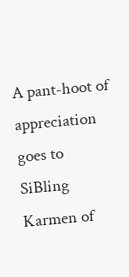A pant-hoot of appreciation goes to SiBling Karmen of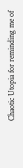Chaotic Utopia for reminding me of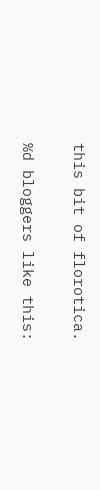this bit of florotica.

%d bloggers like this: